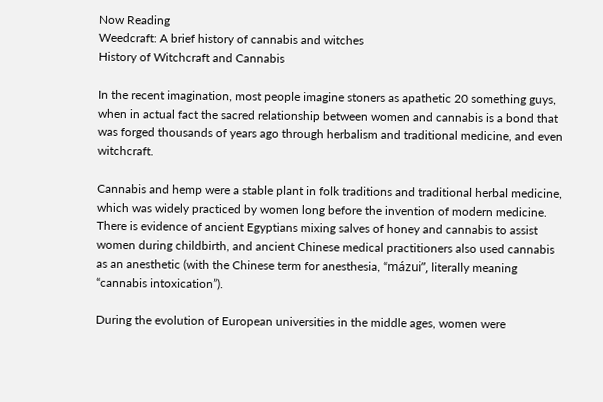Now Reading
Weedcraft: A brief history of cannabis and witches
History of Witchcraft and Cannabis

In the recent imagination, most people imagine stoners as apathetic 20 something guys, when in actual fact the sacred relationship between women and cannabis is a bond that was forged thousands of years ago through herbalism and traditional medicine, and even witchcraft.

Cannabis and hemp were a stable plant in folk traditions and traditional herbal medicine, which was widely practiced by women long before the invention of modern medicine. There is evidence of ancient Egyptians mixing salves of honey and cannabis to assist women during childbirth, and ancient Chinese medical practitioners also used cannabis as an anesthetic (with the Chinese term for anesthesia, “mázui”, literally meaning “cannabis intoxication”).

During the evolution of European universities in the middle ages, women were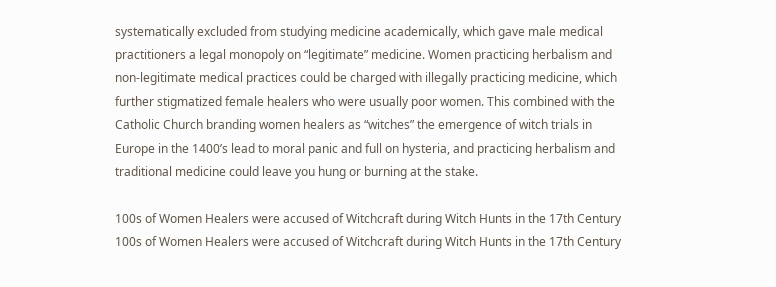systematically excluded from studying medicine academically, which gave male medical practitioners a legal monopoly on “legitimate” medicine. Women practicing herbalism and non-legitimate medical practices could be charged with illegally practicing medicine, which further stigmatized female healers who were usually poor women. This combined with the Catholic Church branding women healers as “witches” the emergence of witch trials in Europe in the 1400’s lead to moral panic and full on hysteria, and practicing herbalism and traditional medicine could leave you hung or burning at the stake.

100s of Women Healers were accused of Witchcraft during Witch Hunts in the 17th Century
100s of Women Healers were accused of Witchcraft during Witch Hunts in the 17th Century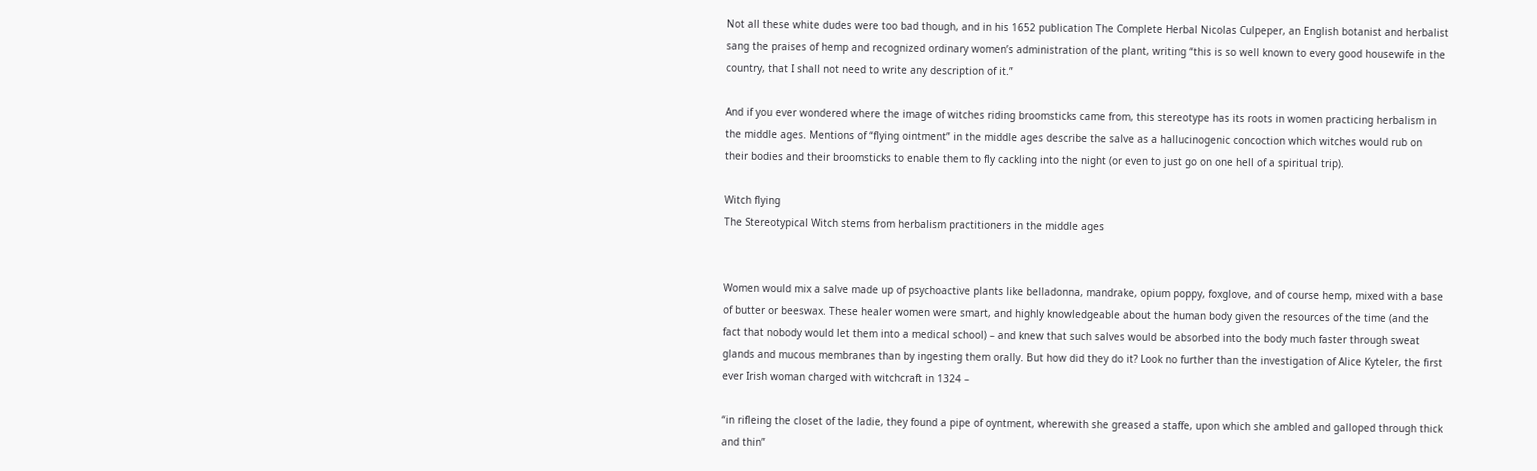Not all these white dudes were too bad though, and in his 1652 publication The Complete Herbal Nicolas Culpeper, an English botanist and herbalist sang the praises of hemp and recognized ordinary women’s administration of the plant, writing “this is so well known to every good housewife in the country, that I shall not need to write any description of it.”

And if you ever wondered where the image of witches riding broomsticks came from, this stereotype has its roots in women practicing herbalism in the middle ages. Mentions of “flying ointment” in the middle ages describe the salve as a hallucinogenic concoction which witches would rub on their bodies and their broomsticks to enable them to fly cackling into the night (or even to just go on one hell of a spiritual trip).

Witch flying
The Stereotypical Witch stems from herbalism practitioners in the middle ages


Women would mix a salve made up of psychoactive plants like belladonna, mandrake, opium poppy, foxglove, and of course hemp, mixed with a base of butter or beeswax. These healer women were smart, and highly knowledgeable about the human body given the resources of the time (and the fact that nobody would let them into a medical school) – and knew that such salves would be absorbed into the body much faster through sweat glands and mucous membranes than by ingesting them orally. But how did they do it? Look no further than the investigation of Alice Kyteler, the first ever Irish woman charged with witchcraft in 1324 –

“in rifleing the closet of the ladie, they found a pipe of oyntment, wherewith she greased a staffe, upon which she ambled and galloped through thick and thin”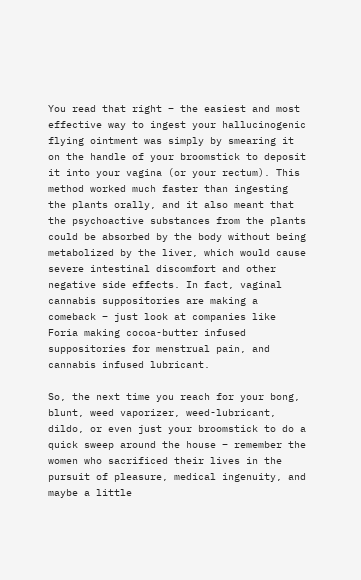You read that right – the easiest and most effective way to ingest your hallucinogenic flying ointment was simply by smearing it on the handle of your broomstick to deposit it into your vagina (or your rectum). This method worked much faster than ingesting the plants orally, and it also meant that the psychoactive substances from the plants could be absorbed by the body without being metabolized by the liver, which would cause severe intestinal discomfort and other negative side effects. In fact, vaginal cannabis suppositories are making a comeback – just look at companies like Foria making cocoa-butter infused suppositories for menstrual pain, and cannabis infused lubricant.

So, the next time you reach for your bong, blunt, weed vaporizer, weed-lubricant, dildo, or even just your broomstick to do a quick sweep around the house – remember the women who sacrificed their lives in the pursuit of pleasure, medical ingenuity, and maybe a little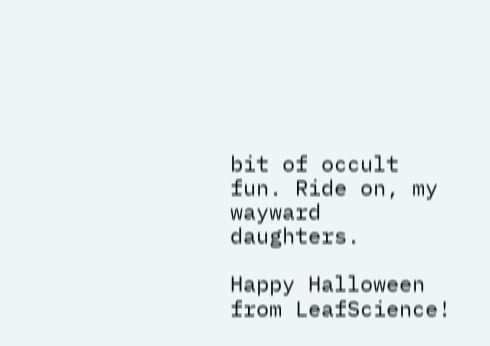bit of occult fun. Ride on, my wayward daughters.

Happy Halloween from LeafScience!